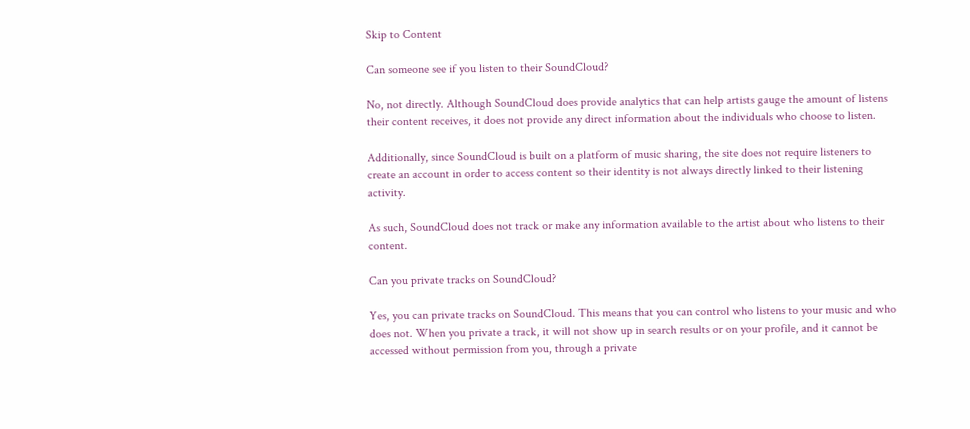Skip to Content

Can someone see if you listen to their SoundCloud?

No, not directly. Although SoundCloud does provide analytics that can help artists gauge the amount of listens their content receives, it does not provide any direct information about the individuals who choose to listen.

Additionally, since SoundCloud is built on a platform of music sharing, the site does not require listeners to create an account in order to access content so their identity is not always directly linked to their listening activity.

As such, SoundCloud does not track or make any information available to the artist about who listens to their content.

Can you private tracks on SoundCloud?

Yes, you can private tracks on SoundCloud. This means that you can control who listens to your music and who does not. When you private a track, it will not show up in search results or on your profile, and it cannot be accessed without permission from you, through a private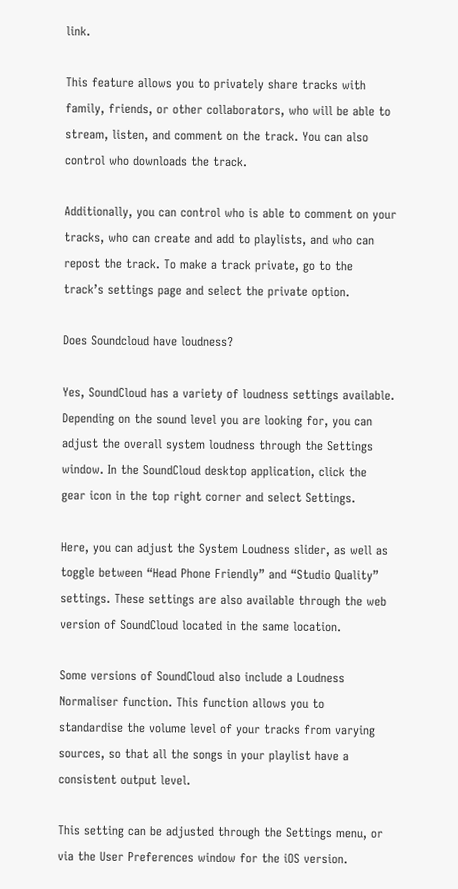link.

This feature allows you to privately share tracks with family, friends, or other collaborators, who will be able to stream, listen, and comment on the track. You can also control who downloads the track.

Additionally, you can control who is able to comment on your tracks, who can create and add to playlists, and who can repost the track. To make a track private, go to the track’s settings page and select the private option.

Does Soundcloud have loudness?

Yes, SoundCloud has a variety of loudness settings available. Depending on the sound level you are looking for, you can adjust the overall system loudness through the Settings window. In the SoundCloud desktop application, click the gear icon in the top right corner and select Settings.

Here, you can adjust the System Loudness slider, as well as toggle between “Head Phone Friendly” and “Studio Quality” settings. These settings are also available through the web version of SoundCloud located in the same location.

Some versions of SoundCloud also include a Loudness Normaliser function. This function allows you to standardise the volume level of your tracks from varying sources, so that all the songs in your playlist have a consistent output level.

This setting can be adjusted through the Settings menu, or via the User Preferences window for the iOS version.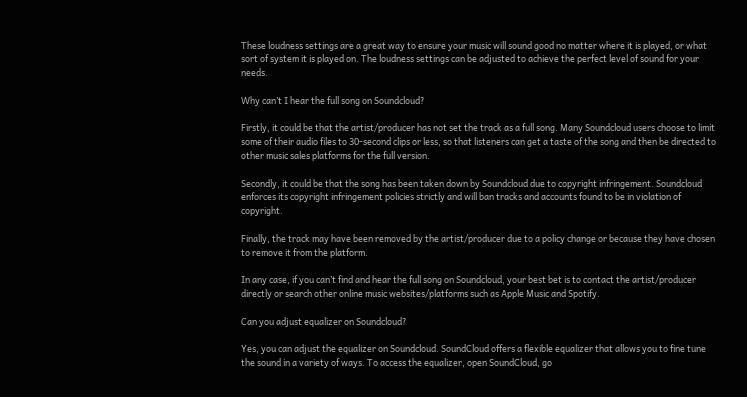These loudness settings are a great way to ensure your music will sound good no matter where it is played, or what sort of system it is played on. The loudness settings can be adjusted to achieve the perfect level of sound for your needs.

Why can’t I hear the full song on Soundcloud?

Firstly, it could be that the artist/producer has not set the track as a full song. Many Soundcloud users choose to limit some of their audio files to 30-second clips or less, so that listeners can get a taste of the song and then be directed to other music sales platforms for the full version.

Secondly, it could be that the song has been taken down by Soundcloud due to copyright infringement. Soundcloud enforces its copyright infringement policies strictly and will ban tracks and accounts found to be in violation of copyright.

Finally, the track may have been removed by the artist/producer due to a policy change or because they have chosen to remove it from the platform.

In any case, if you can’t find and hear the full song on Soundcloud, your best bet is to contact the artist/producer directly or search other online music websites/platforms such as Apple Music and Spotify.

Can you adjust equalizer on Soundcloud?

Yes, you can adjust the equalizer on Soundcloud. SoundCloud offers a flexible equalizer that allows you to fine tune the sound in a variety of ways. To access the equalizer, open SoundCloud, go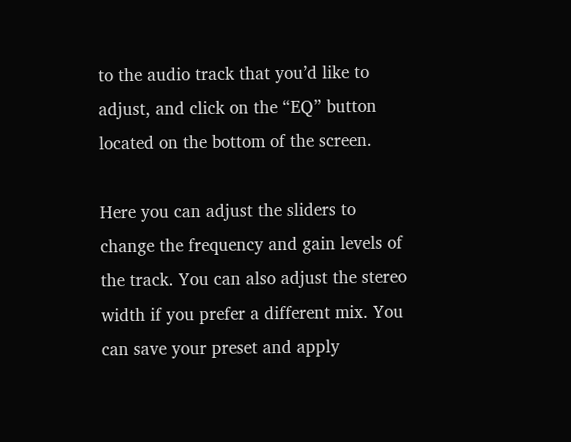to the audio track that you’d like to adjust, and click on the “EQ” button located on the bottom of the screen.

Here you can adjust the sliders to change the frequency and gain levels of the track. You can also adjust the stereo width if you prefer a different mix. You can save your preset and apply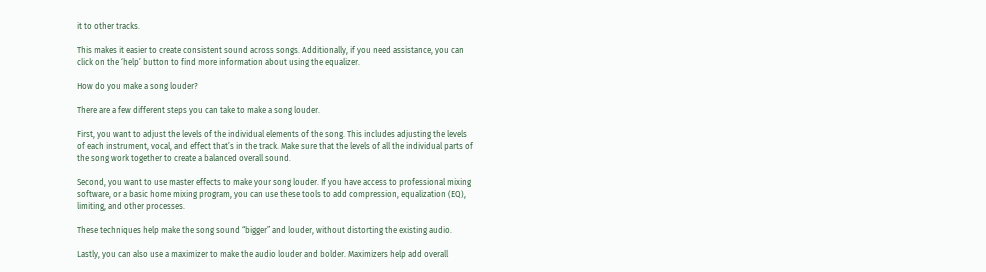it to other tracks.

This makes it easier to create consistent sound across songs. Additionally, if you need assistance, you can click on the ‘help’ button to find more information about using the equalizer.

How do you make a song louder?

There are a few different steps you can take to make a song louder.

First, you want to adjust the levels of the individual elements of the song. This includes adjusting the levels of each instrument, vocal, and effect that’s in the track. Make sure that the levels of all the individual parts of the song work together to create a balanced overall sound.

Second, you want to use master effects to make your song louder. If you have access to professional mixing software, or a basic home mixing program, you can use these tools to add compression, equalization (EQ), limiting, and other processes.

These techniques help make the song sound “bigger” and louder, without distorting the existing audio.

Lastly, you can also use a maximizer to make the audio louder and bolder. Maximizers help add overall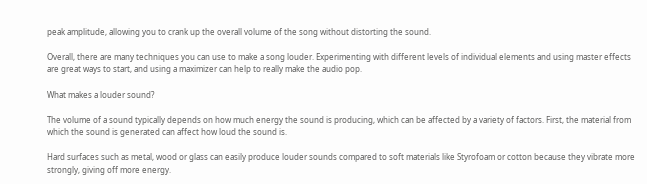peak amplitude, allowing you to crank up the overall volume of the song without distorting the sound.

Overall, there are many techniques you can use to make a song louder. Experimenting with different levels of individual elements and using master effects are great ways to start, and using a maximizer can help to really make the audio pop.

What makes a louder sound?

The volume of a sound typically depends on how much energy the sound is producing, which can be affected by a variety of factors. First, the material from which the sound is generated can affect how loud the sound is.

Hard surfaces such as metal, wood or glass can easily produce louder sounds compared to soft materials like Styrofoam or cotton because they vibrate more strongly, giving off more energy.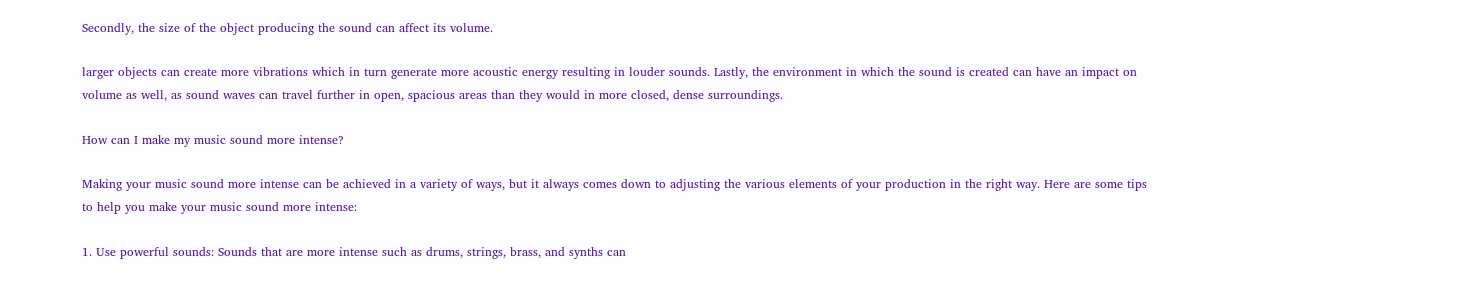Secondly, the size of the object producing the sound can affect its volume.

larger objects can create more vibrations which in turn generate more acoustic energy resulting in louder sounds. Lastly, the environment in which the sound is created can have an impact on volume as well, as sound waves can travel further in open, spacious areas than they would in more closed, dense surroundings.

How can I make my music sound more intense?

Making your music sound more intense can be achieved in a variety of ways, but it always comes down to adjusting the various elements of your production in the right way. Here are some tips to help you make your music sound more intense:

1. Use powerful sounds: Sounds that are more intense such as drums, strings, brass, and synths can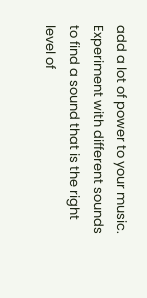add a lot of power to your music. Experiment with different sounds to find a sound that is the right level of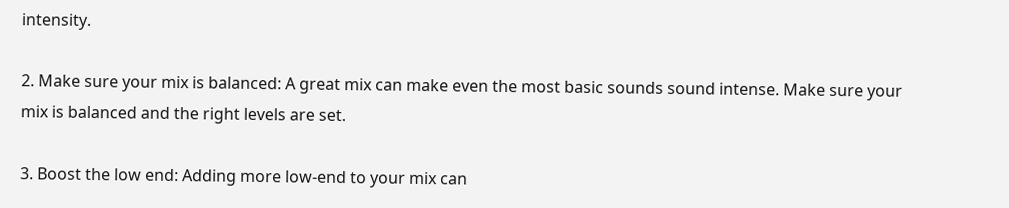intensity.

2. Make sure your mix is balanced: A great mix can make even the most basic sounds sound intense. Make sure your mix is balanced and the right levels are set.

3. Boost the low end: Adding more low-end to your mix can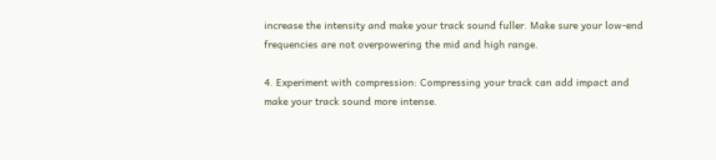increase the intensity and make your track sound fuller. Make sure your low-end frequencies are not overpowering the mid and high range.

4. Experiment with compression: Compressing your track can add impact and make your track sound more intense.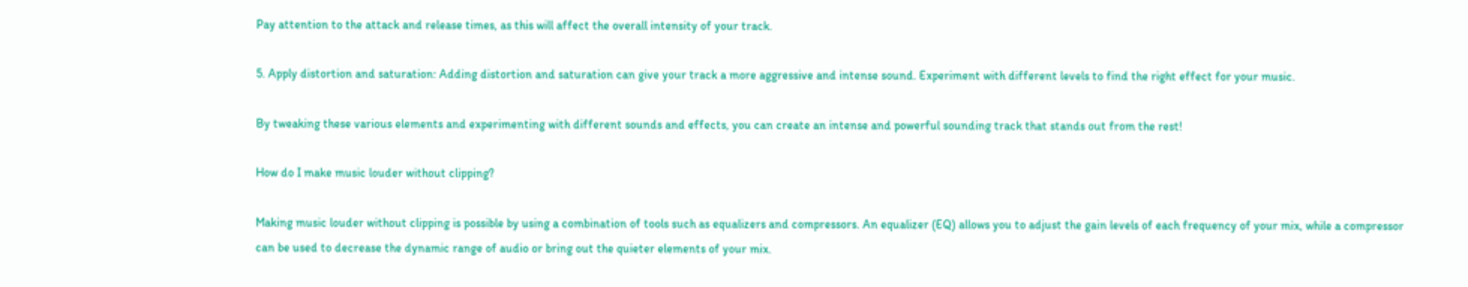Pay attention to the attack and release times, as this will affect the overall intensity of your track.

5. Apply distortion and saturation: Adding distortion and saturation can give your track a more aggressive and intense sound. Experiment with different levels to find the right effect for your music.

By tweaking these various elements and experimenting with different sounds and effects, you can create an intense and powerful sounding track that stands out from the rest!

How do I make music louder without clipping?

Making music louder without clipping is possible by using a combination of tools such as equalizers and compressors. An equalizer (EQ) allows you to adjust the gain levels of each frequency of your mix, while a compressor can be used to decrease the dynamic range of audio or bring out the quieter elements of your mix.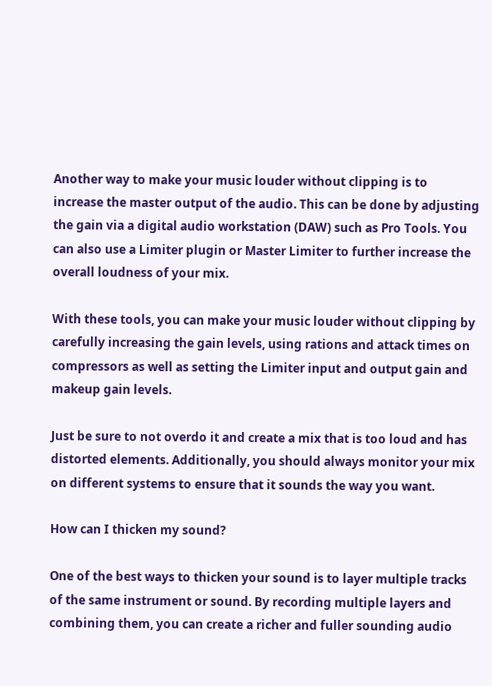Another way to make your music louder without clipping is to increase the master output of the audio. This can be done by adjusting the gain via a digital audio workstation (DAW) such as Pro Tools. You can also use a Limiter plugin or Master Limiter to further increase the overall loudness of your mix.

With these tools, you can make your music louder without clipping by carefully increasing the gain levels, using rations and attack times on compressors as well as setting the Limiter input and output gain and makeup gain levels.

Just be sure to not overdo it and create a mix that is too loud and has distorted elements. Additionally, you should always monitor your mix on different systems to ensure that it sounds the way you want.

How can I thicken my sound?

One of the best ways to thicken your sound is to layer multiple tracks of the same instrument or sound. By recording multiple layers and combining them, you can create a richer and fuller sounding audio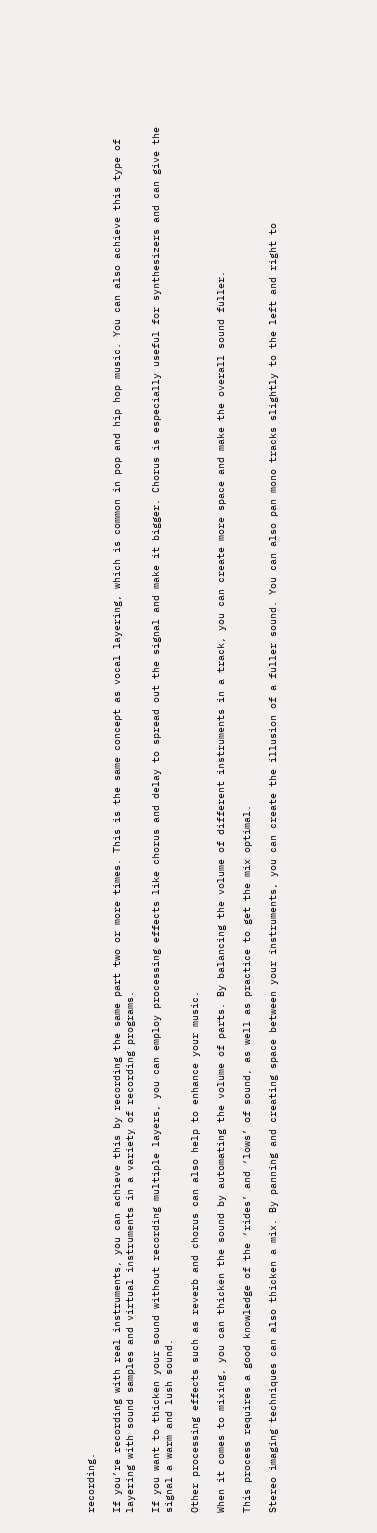recording.

If you’re recording with real instruments, you can achieve this by recording the same part two or more times. This is the same concept as vocal layering, which is common in pop and hip hop music. You can also achieve this type of layering with sound samples and virtual instruments in a variety of recording programs.

If you want to thicken your sound without recording multiple layers, you can employ processing effects like chorus and delay to spread out the signal and make it bigger. Chorus is especially useful for synthesizers and can give the signal a warm and lush sound.

Other processing effects such as reverb and chorus can also help to enhance your music.

When it comes to mixing, you can thicken the sound by automating the volume of parts. By balancing the volume of different instruments in a track, you can create more space and make the overall sound fuller.

This process requires a good knowledge of the ‘rides’ and ‘lows’ of sound, as well as practice to get the mix optimal.

Stereo imaging techniques can also thicken a mix. By panning and creating space between your instruments, you can create the illusion of a fuller sound. You can also pan mono tracks slightly to the left and right to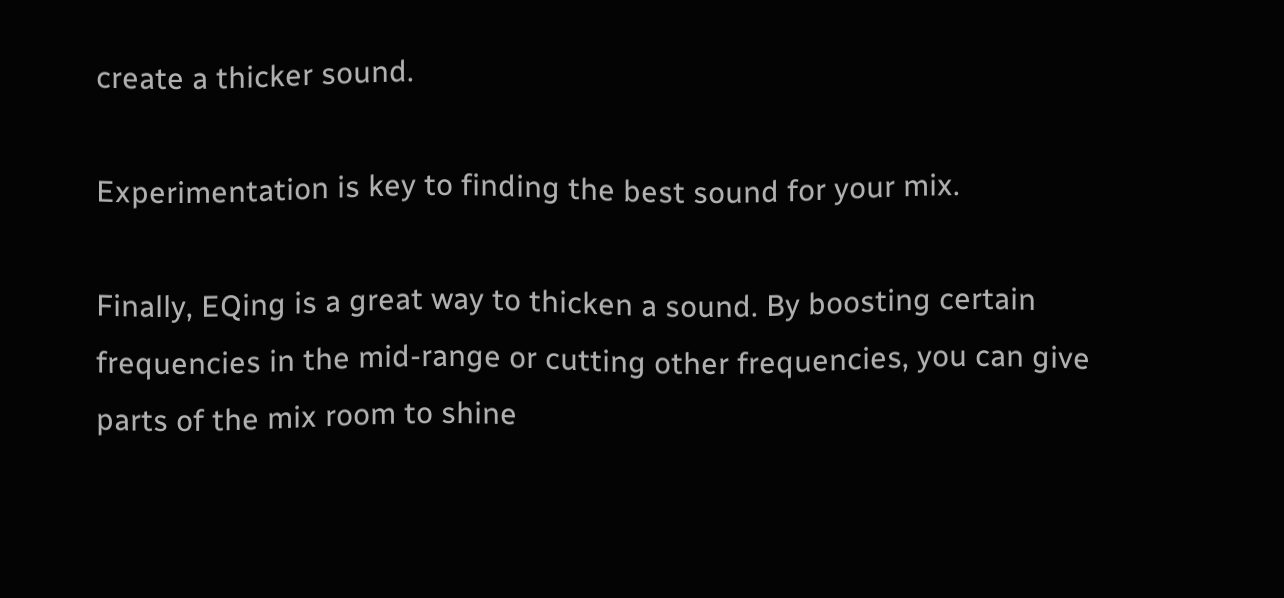create a thicker sound.

Experimentation is key to finding the best sound for your mix.

Finally, EQing is a great way to thicken a sound. By boosting certain frequencies in the mid-range or cutting other frequencies, you can give parts of the mix room to shine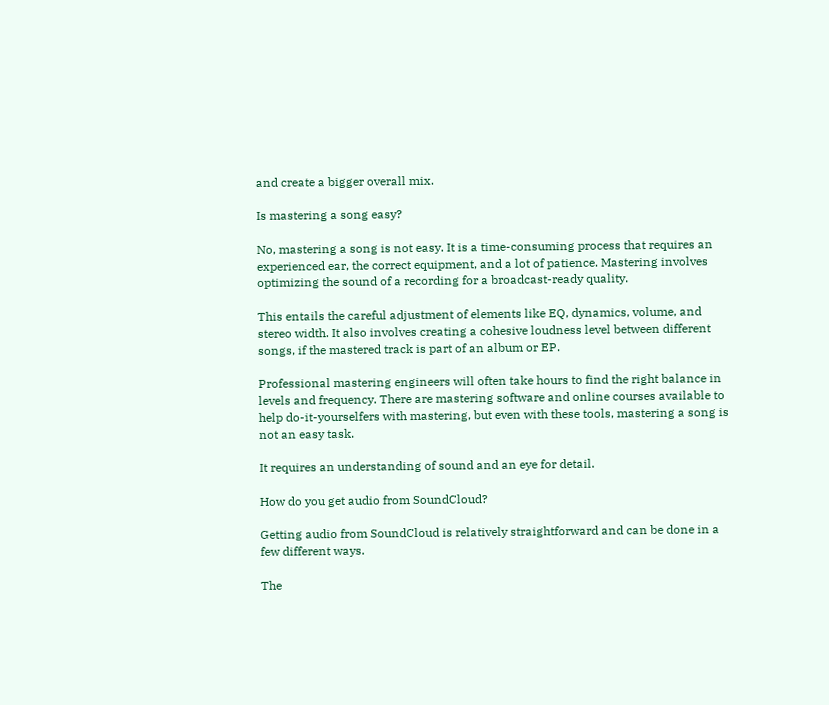and create a bigger overall mix.

Is mastering a song easy?

No, mastering a song is not easy. It is a time-consuming process that requires an experienced ear, the correct equipment, and a lot of patience. Mastering involves optimizing the sound of a recording for a broadcast-ready quality.

This entails the careful adjustment of elements like EQ, dynamics, volume, and stereo width. It also involves creating a cohesive loudness level between different songs, if the mastered track is part of an album or EP.

Professional mastering engineers will often take hours to find the right balance in levels and frequency. There are mastering software and online courses available to help do-it-yourselfers with mastering, but even with these tools, mastering a song is not an easy task.

It requires an understanding of sound and an eye for detail.

How do you get audio from SoundCloud?

Getting audio from SoundCloud is relatively straightforward and can be done in a few different ways.

The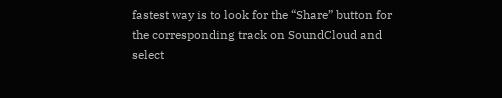fastest way is to look for the “Share” button for the corresponding track on SoundCloud and select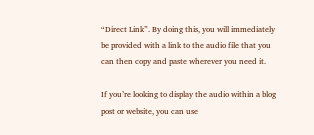“Direct Link”. By doing this, you will immediately be provided with a link to the audio file that you can then copy and paste wherever you need it.

If you’re looking to display the audio within a blog post or website, you can use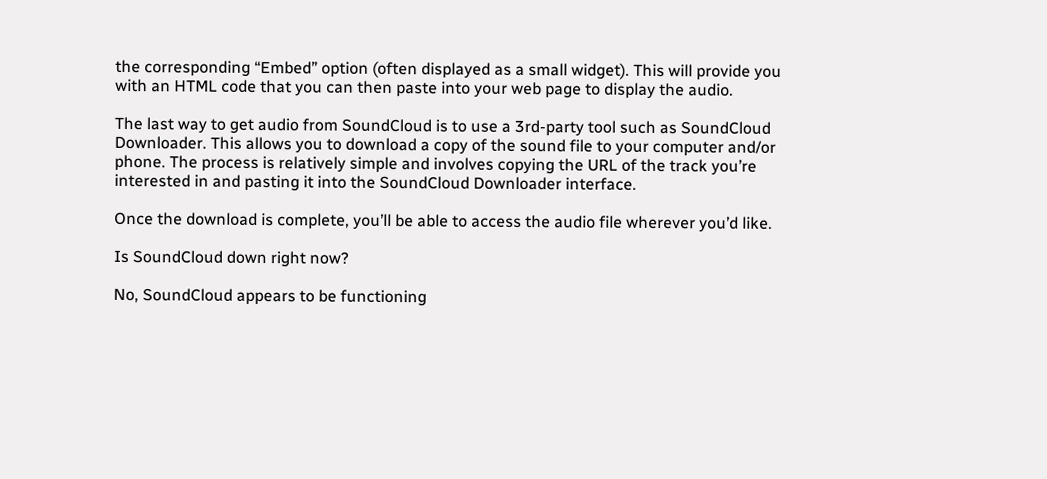the corresponding “Embed” option (often displayed as a small widget). This will provide you with an HTML code that you can then paste into your web page to display the audio.

The last way to get audio from SoundCloud is to use a 3rd-party tool such as SoundCloud Downloader. This allows you to download a copy of the sound file to your computer and/or phone. The process is relatively simple and involves copying the URL of the track you’re interested in and pasting it into the SoundCloud Downloader interface.

Once the download is complete, you’ll be able to access the audio file wherever you’d like.

Is SoundCloud down right now?

No, SoundCloud appears to be functioning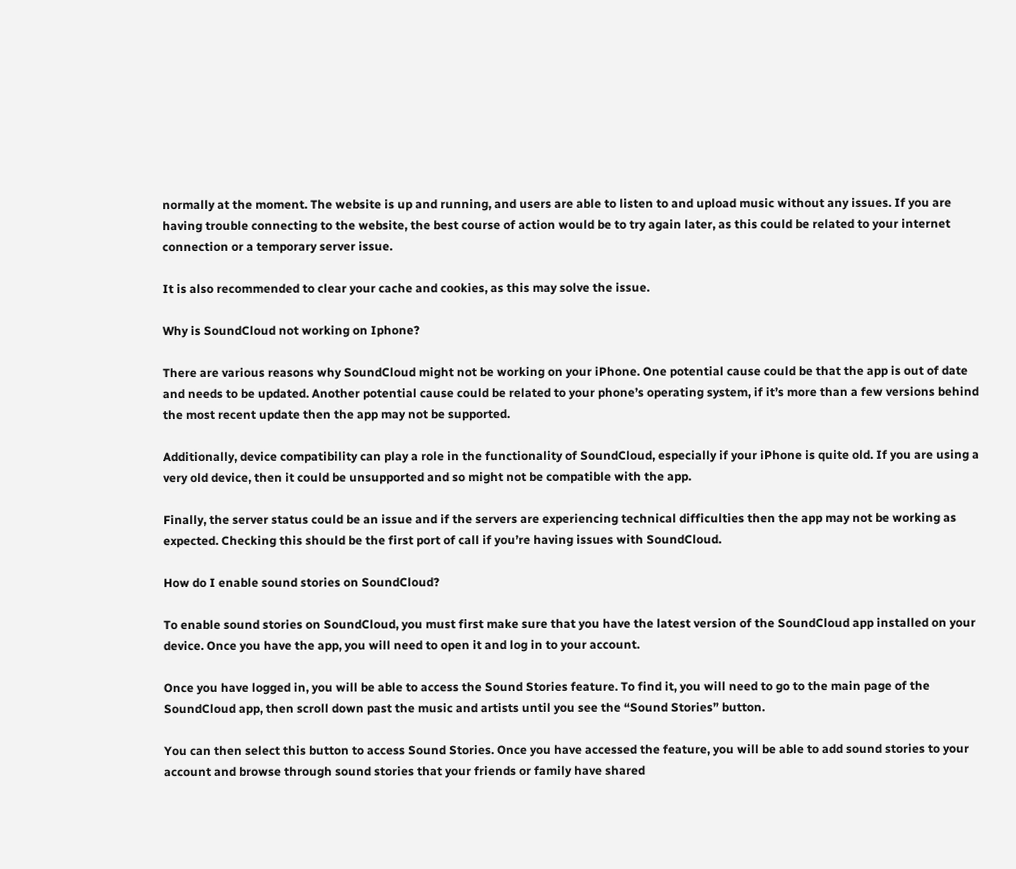normally at the moment. The website is up and running, and users are able to listen to and upload music without any issues. If you are having trouble connecting to the website, the best course of action would be to try again later, as this could be related to your internet connection or a temporary server issue.

It is also recommended to clear your cache and cookies, as this may solve the issue.

Why is SoundCloud not working on Iphone?

There are various reasons why SoundCloud might not be working on your iPhone. One potential cause could be that the app is out of date and needs to be updated. Another potential cause could be related to your phone’s operating system, if it’s more than a few versions behind the most recent update then the app may not be supported.

Additionally, device compatibility can play a role in the functionality of SoundCloud, especially if your iPhone is quite old. If you are using a very old device, then it could be unsupported and so might not be compatible with the app.

Finally, the server status could be an issue and if the servers are experiencing technical difficulties then the app may not be working as expected. Checking this should be the first port of call if you’re having issues with SoundCloud.

How do I enable sound stories on SoundCloud?

To enable sound stories on SoundCloud, you must first make sure that you have the latest version of the SoundCloud app installed on your device. Once you have the app, you will need to open it and log in to your account.

Once you have logged in, you will be able to access the Sound Stories feature. To find it, you will need to go to the main page of the SoundCloud app, then scroll down past the music and artists until you see the “Sound Stories” button.

You can then select this button to access Sound Stories. Once you have accessed the feature, you will be able to add sound stories to your account and browse through sound stories that your friends or family have shared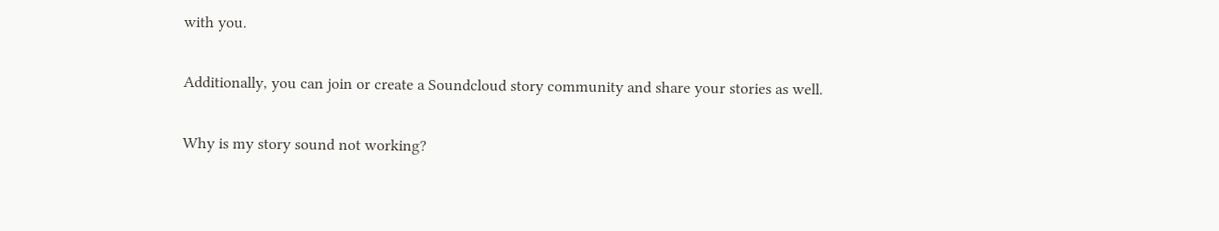with you.

Additionally, you can join or create a Soundcloud story community and share your stories as well.

Why is my story sound not working?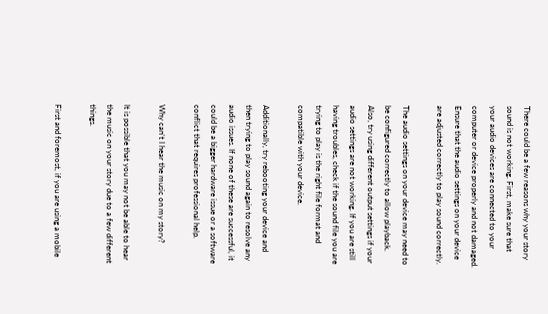There could be a few reasons why your story sound is not working. First, make sure that your audio devices are connected to your computer or device properly and not damaged. Ensure that the audio settings on your device are adjusted correctly to play sound correctly.

The audio settings on your device may need to be configured correctly to allow playback. Also, try using different output settings if your audio settings are not working. If you are still having troubles, check if the sound file you are trying to play is the right file format and compatible with your device.

Additionally, try rebooting your device and then trying to play sound again to resolve any audio issues. If none of these are successful, it could be a bigger hardware issue or a software conflict that requires professional help.

Why can’t I hear the music on my story?

It is possible that you may not be able to hear the music on your story due to a few different things.

First and foremost, if you are using a mobile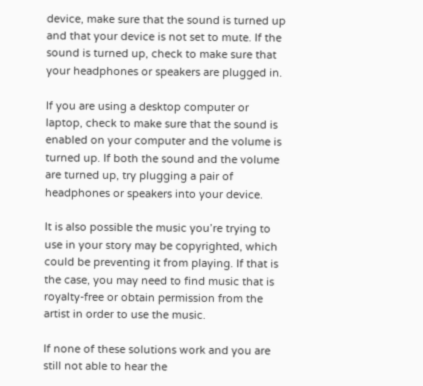device, make sure that the sound is turned up and that your device is not set to mute. If the sound is turned up, check to make sure that your headphones or speakers are plugged in.

If you are using a desktop computer or laptop, check to make sure that the sound is enabled on your computer and the volume is turned up. If both the sound and the volume are turned up, try plugging a pair of headphones or speakers into your device.

It is also possible the music you’re trying to use in your story may be copyrighted, which could be preventing it from playing. If that is the case, you may need to find music that is royalty-free or obtain permission from the artist in order to use the music.

If none of these solutions work and you are still not able to hear the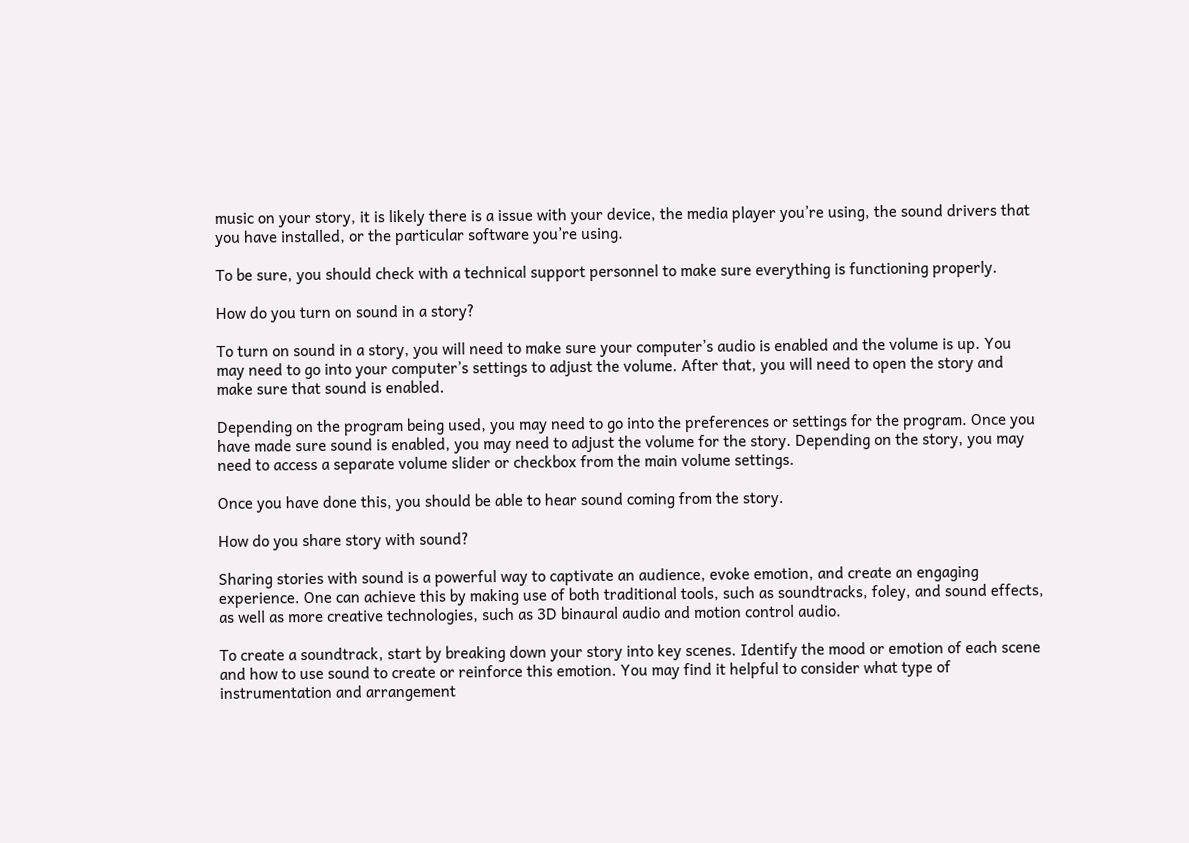music on your story, it is likely there is a issue with your device, the media player you’re using, the sound drivers that you have installed, or the particular software you’re using.

To be sure, you should check with a technical support personnel to make sure everything is functioning properly.

How do you turn on sound in a story?

To turn on sound in a story, you will need to make sure your computer’s audio is enabled and the volume is up. You may need to go into your computer’s settings to adjust the volume. After that, you will need to open the story and make sure that sound is enabled.

Depending on the program being used, you may need to go into the preferences or settings for the program. Once you have made sure sound is enabled, you may need to adjust the volume for the story. Depending on the story, you may need to access a separate volume slider or checkbox from the main volume settings.

Once you have done this, you should be able to hear sound coming from the story.

How do you share story with sound?

Sharing stories with sound is a powerful way to captivate an audience, evoke emotion, and create an engaging experience. One can achieve this by making use of both traditional tools, such as soundtracks, foley, and sound effects, as well as more creative technologies, such as 3D binaural audio and motion control audio.

To create a soundtrack, start by breaking down your story into key scenes. Identify the mood or emotion of each scene and how to use sound to create or reinforce this emotion. You may find it helpful to consider what type of instrumentation and arrangement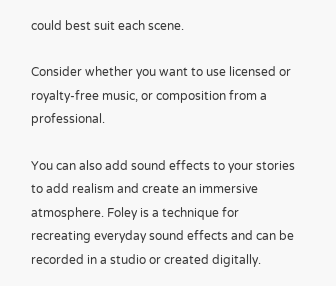could best suit each scene.

Consider whether you want to use licensed or royalty-free music, or composition from a professional.

You can also add sound effects to your stories to add realism and create an immersive atmosphere. Foley is a technique for recreating everyday sound effects and can be recorded in a studio or created digitally.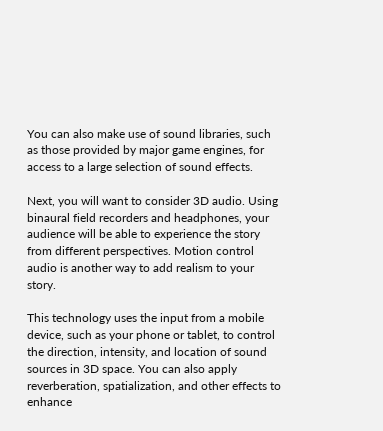You can also make use of sound libraries, such as those provided by major game engines, for access to a large selection of sound effects.

Next, you will want to consider 3D audio. Using binaural field recorders and headphones, your audience will be able to experience the story from different perspectives. Motion control audio is another way to add realism to your story.

This technology uses the input from a mobile device, such as your phone or tablet, to control the direction, intensity, and location of sound sources in 3D space. You can also apply reverberation, spatialization, and other effects to enhance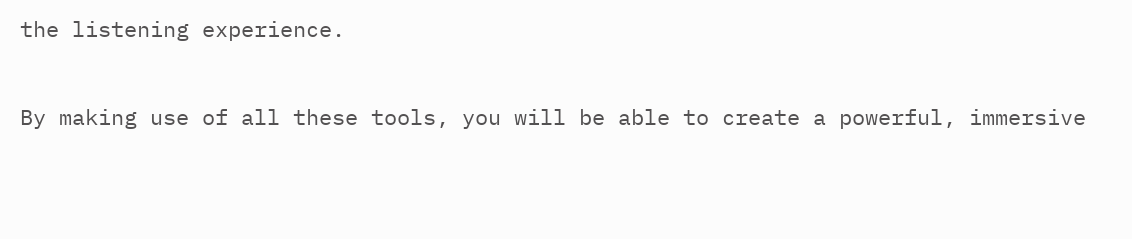the listening experience.

By making use of all these tools, you will be able to create a powerful, immersive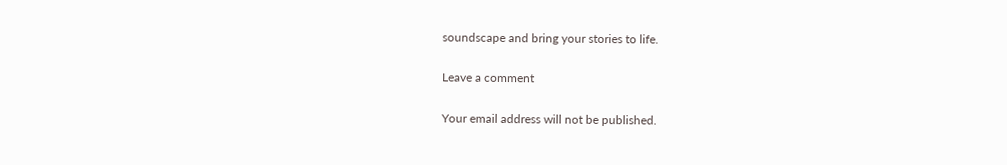soundscape and bring your stories to life.

Leave a comment

Your email address will not be published.